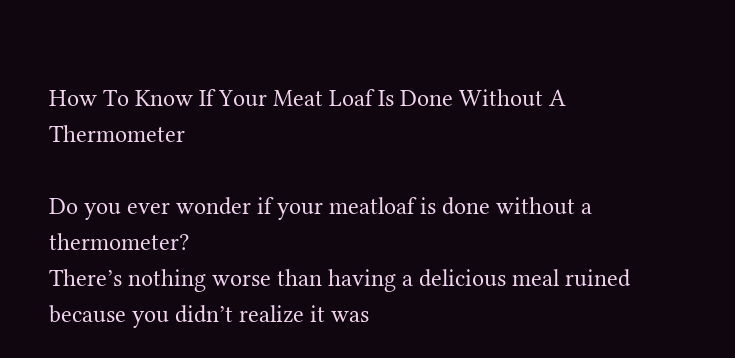How To Know If Your Meat Loaf Is Done Without A Thermometer

Do you ever wonder if your meatloaf is done without a thermometer?
There’s nothing worse than having a delicious meal ruined because you didn’t realize it was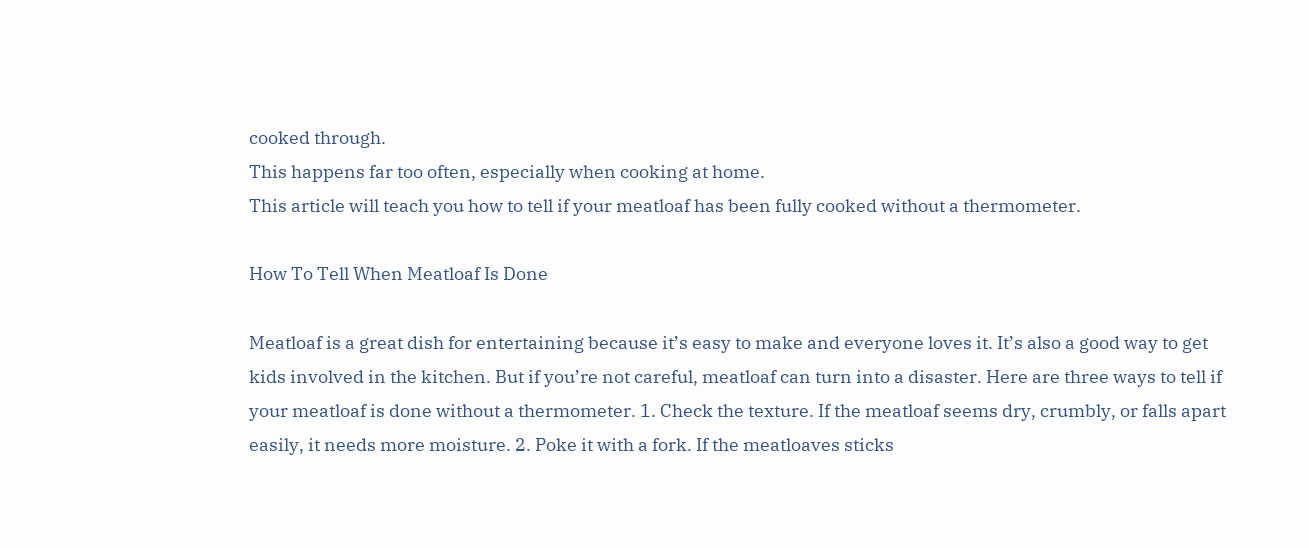cooked through.
This happens far too often, especially when cooking at home.
This article will teach you how to tell if your meatloaf has been fully cooked without a thermometer.

How To Tell When Meatloaf Is Done

Meatloaf is a great dish for entertaining because it’s easy to make and everyone loves it. It’s also a good way to get kids involved in the kitchen. But if you’re not careful, meatloaf can turn into a disaster. Here are three ways to tell if your meatloaf is done without a thermometer. 1. Check the texture. If the meatloaf seems dry, crumbly, or falls apart easily, it needs more moisture. 2. Poke it with a fork. If the meatloaves sticks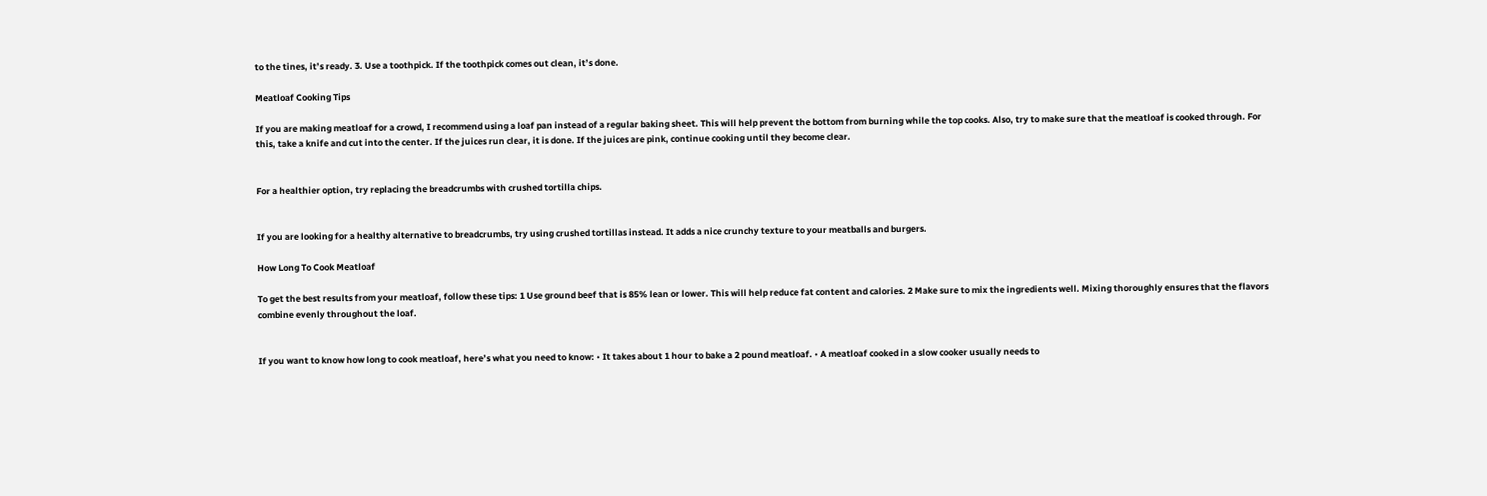to the tines, it’s ready. 3. Use a toothpick. If the toothpick comes out clean, it’s done.

Meatloaf Cooking Tips

If you are making meatloaf for a crowd, I recommend using a loaf pan instead of a regular baking sheet. This will help prevent the bottom from burning while the top cooks. Also, try to make sure that the meatloaf is cooked through. For this, take a knife and cut into the center. If the juices run clear, it is done. If the juices are pink, continue cooking until they become clear.


For a healthier option, try replacing the breadcrumbs with crushed tortilla chips.


If you are looking for a healthy alternative to breadcrumbs, try using crushed tortillas instead. It adds a nice crunchy texture to your meatballs and burgers.

How Long To Cook Meatloaf

To get the best results from your meatloaf, follow these tips: 1 Use ground beef that is 85% lean or lower. This will help reduce fat content and calories. 2 Make sure to mix the ingredients well. Mixing thoroughly ensures that the flavors combine evenly throughout the loaf.


If you want to know how long to cook meatloaf, here’s what you need to know: • It takes about 1 hour to bake a 2 pound meatloaf. • A meatloaf cooked in a slow cooker usually needs to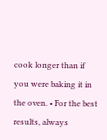cook longer than if you were baking it in the oven. • For the best results, always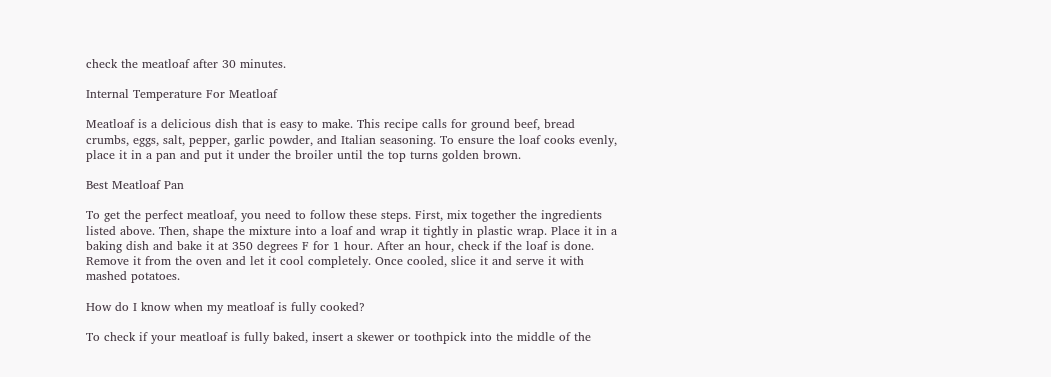check the meatloaf after 30 minutes.

Internal Temperature For Meatloaf

Meatloaf is a delicious dish that is easy to make. This recipe calls for ground beef, bread crumbs, eggs, salt, pepper, garlic powder, and Italian seasoning. To ensure the loaf cooks evenly, place it in a pan and put it under the broiler until the top turns golden brown.

Best Meatloaf Pan

To get the perfect meatloaf, you need to follow these steps. First, mix together the ingredients listed above. Then, shape the mixture into a loaf and wrap it tightly in plastic wrap. Place it in a baking dish and bake it at 350 degrees F for 1 hour. After an hour, check if the loaf is done. Remove it from the oven and let it cool completely. Once cooled, slice it and serve it with mashed potatoes.

How do I know when my meatloaf is fully cooked?

To check if your meatloaf is fully baked, insert a skewer or toothpick into the middle of the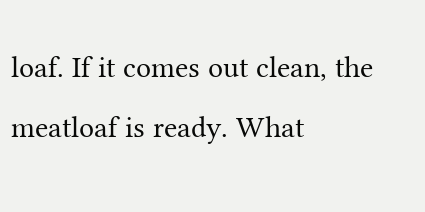loaf. If it comes out clean, the meatloaf is ready. What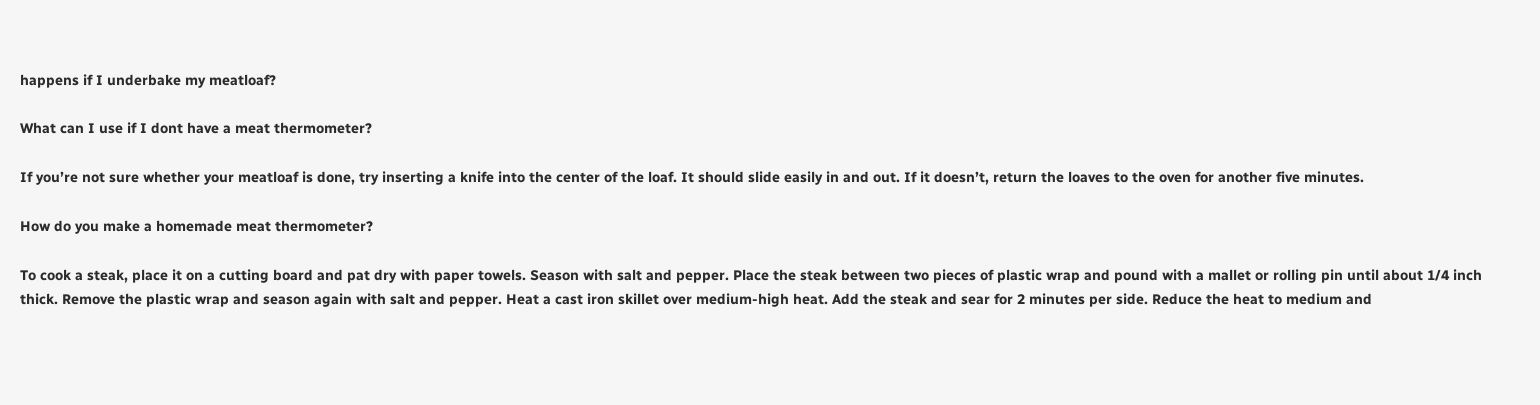happens if I underbake my meatloaf?

What can I use if I dont have a meat thermometer?

If you’re not sure whether your meatloaf is done, try inserting a knife into the center of the loaf. It should slide easily in and out. If it doesn’t, return the loaves to the oven for another five minutes.

How do you make a homemade meat thermometer?

To cook a steak, place it on a cutting board and pat dry with paper towels. Season with salt and pepper. Place the steak between two pieces of plastic wrap and pound with a mallet or rolling pin until about 1/4 inch thick. Remove the plastic wrap and season again with salt and pepper. Heat a cast iron skillet over medium-high heat. Add the steak and sear for 2 minutes per side. Reduce the heat to medium and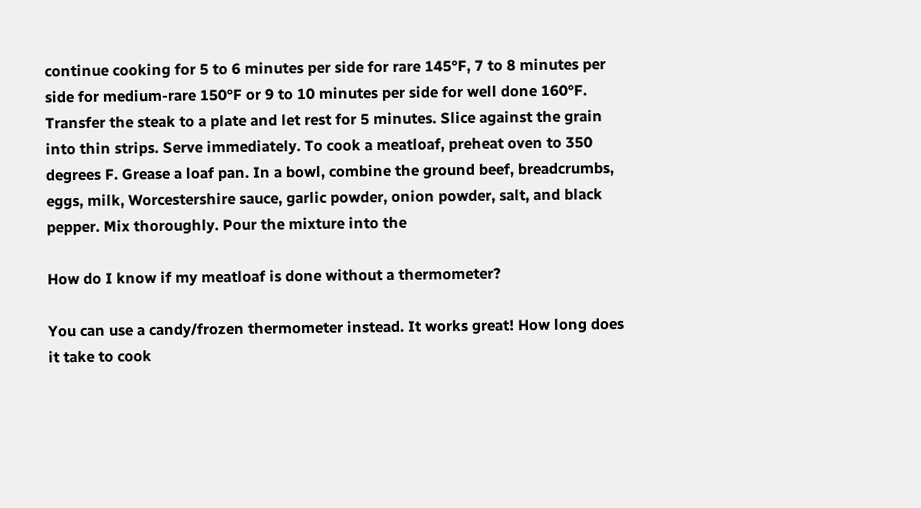continue cooking for 5 to 6 minutes per side for rare 145°F, 7 to 8 minutes per side for medium-rare 150°F or 9 to 10 minutes per side for well done 160°F. Transfer the steak to a plate and let rest for 5 minutes. Slice against the grain into thin strips. Serve immediately. To cook a meatloaf, preheat oven to 350 degrees F. Grease a loaf pan. In a bowl, combine the ground beef, breadcrumbs, eggs, milk, Worcestershire sauce, garlic powder, onion powder, salt, and black pepper. Mix thoroughly. Pour the mixture into the

How do I know if my meatloaf is done without a thermometer?

You can use a candy/frozen thermometer instead. It works great! How long does it take to cook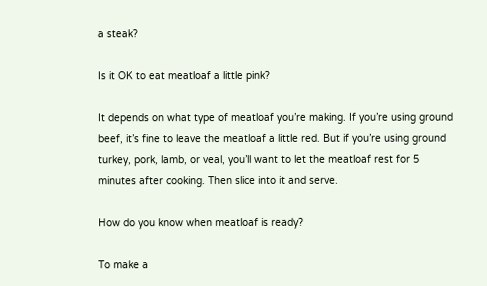a steak?

Is it OK to eat meatloaf a little pink?

It depends on what type of meatloaf you’re making. If you’re using ground beef, it’s fine to leave the meatloaf a little red. But if you’re using ground turkey, pork, lamb, or veal, you’ll want to let the meatloaf rest for 5 minutes after cooking. Then slice into it and serve.

How do you know when meatloaf is ready?

To make a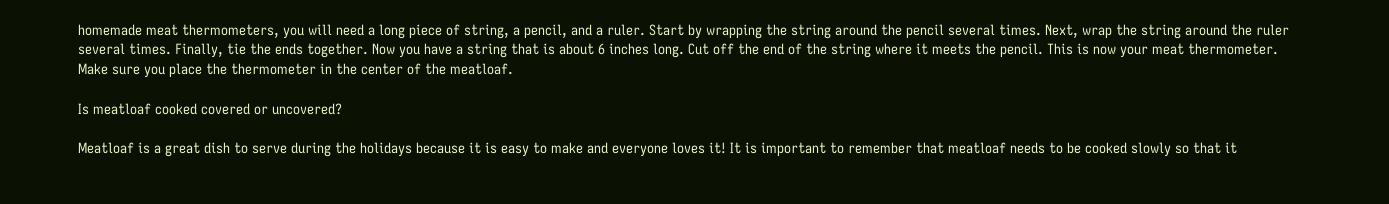homemade meat thermometers, you will need a long piece of string, a pencil, and a ruler. Start by wrapping the string around the pencil several times. Next, wrap the string around the ruler several times. Finally, tie the ends together. Now you have a string that is about 6 inches long. Cut off the end of the string where it meets the pencil. This is now your meat thermometer. Make sure you place the thermometer in the center of the meatloaf.

Is meatloaf cooked covered or uncovered?

Meatloaf is a great dish to serve during the holidays because it is easy to make and everyone loves it! It is important to remember that meatloaf needs to be cooked slowly so that it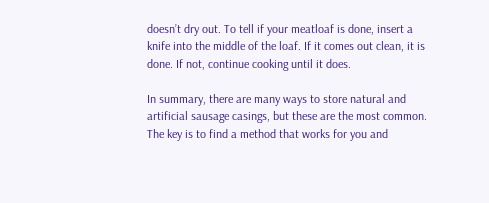doesn’t dry out. To tell if your meatloaf is done, insert a knife into the middle of the loaf. If it comes out clean, it is done. If not, continue cooking until it does.

In summary, there are many ways to store natural and artificial sausage casings, but these are the most common. The key is to find a method that works for you and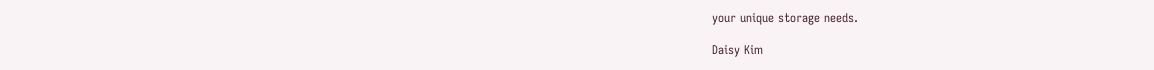your unique storage needs.

Daisy Kim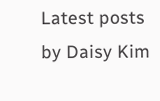Latest posts by Daisy Kim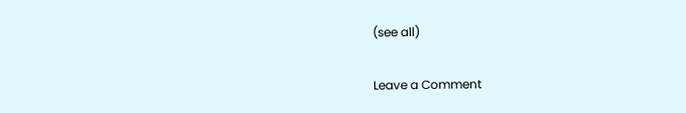(see all)

Leave a Comment